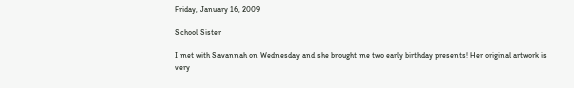Friday, January 16, 2009

School Sister

I met with Savannah on Wednesday and she brought me two early birthday presents! Her original artwork is very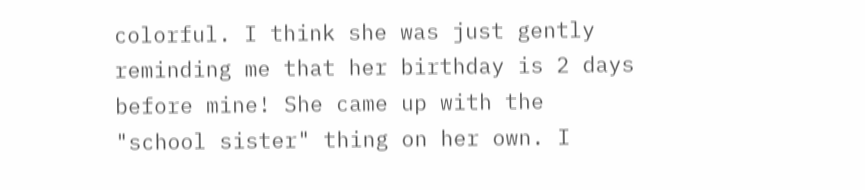colorful. I think she was just gently reminding me that her birthday is 2 days before mine! She came up with the "school sister" thing on her own. I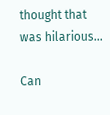thought that was hilarious...

Can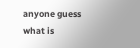anyone guess what is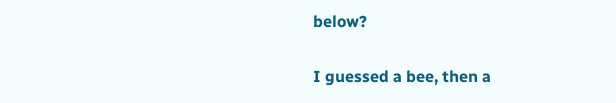below?

I guessed a bee, then a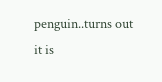penguin..turns out it is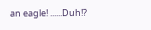an eagle! ......Duh!?